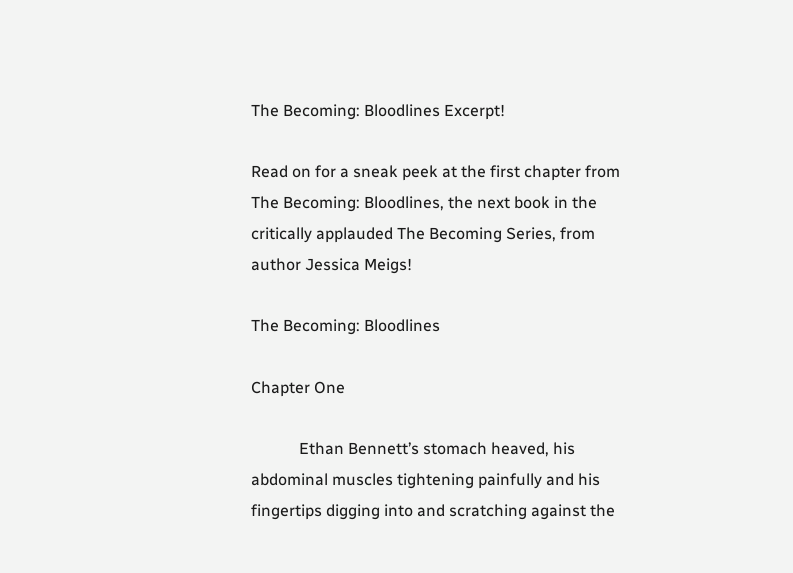The Becoming: Bloodlines Excerpt!

Read on for a sneak peek at the first chapter from The Becoming: Bloodlines, the next book in the critically applauded The Becoming Series, from author Jessica Meigs!

The Becoming: Bloodlines

Chapter One

            Ethan Bennett’s stomach heaved, his abdominal muscles tightening painfully and his fingertips digging into and scratching against the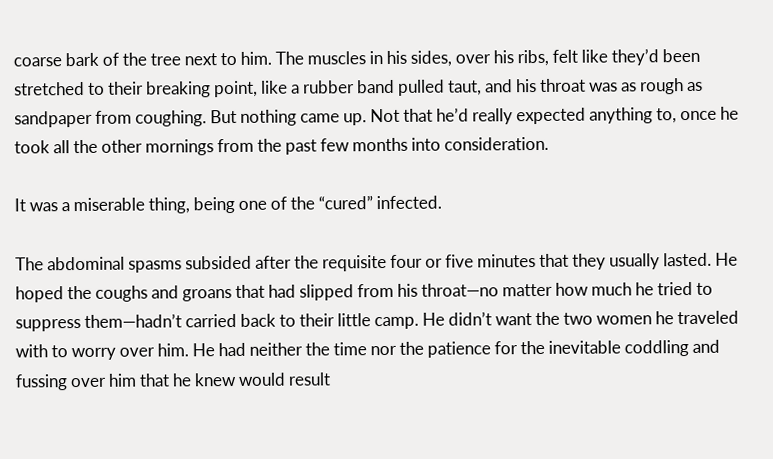coarse bark of the tree next to him. The muscles in his sides, over his ribs, felt like they’d been stretched to their breaking point, like a rubber band pulled taut, and his throat was as rough as sandpaper from coughing. But nothing came up. Not that he’d really expected anything to, once he took all the other mornings from the past few months into consideration.

It was a miserable thing, being one of the “cured” infected.

The abdominal spasms subsided after the requisite four or five minutes that they usually lasted. He hoped the coughs and groans that had slipped from his throat—no matter how much he tried to suppress them—hadn’t carried back to their little camp. He didn’t want the two women he traveled with to worry over him. He had neither the time nor the patience for the inevitable coddling and fussing over him that he knew would result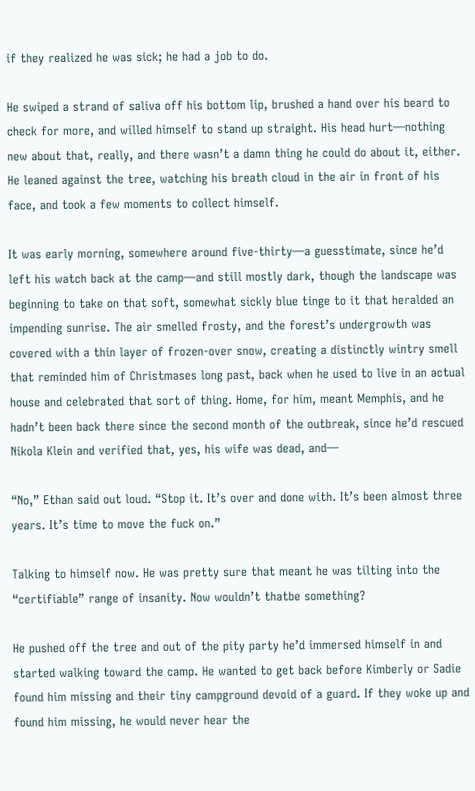if they realized he was sick; he had a job to do.

He swiped a strand of saliva off his bottom lip, brushed a hand over his beard to check for more, and willed himself to stand up straight. His head hurt—nothing new about that, really, and there wasn’t a damn thing he could do about it, either. He leaned against the tree, watching his breath cloud in the air in front of his face, and took a few moments to collect himself.

It was early morning, somewhere around five-thirty—a guesstimate, since he’d left his watch back at the camp—and still mostly dark, though the landscape was beginning to take on that soft, somewhat sickly blue tinge to it that heralded an impending sunrise. The air smelled frosty, and the forest’s undergrowth was covered with a thin layer of frozen-over snow, creating a distinctly wintry smell that reminded him of Christmases long past, back when he used to live in an actual house and celebrated that sort of thing. Home, for him, meant Memphis, and he hadn’t been back there since the second month of the outbreak, since he’d rescued Nikola Klein and verified that, yes, his wife was dead, and—

“No,” Ethan said out loud. “Stop it. It’s over and done with. It’s been almost three years. It’s time to move the fuck on.”

Talking to himself now. He was pretty sure that meant he was tilting into the “certifiable” range of insanity. Now wouldn’t thatbe something?

He pushed off the tree and out of the pity party he’d immersed himself in and started walking toward the camp. He wanted to get back before Kimberly or Sadie found him missing and their tiny campground devoid of a guard. If they woke up and found him missing, he would never hear the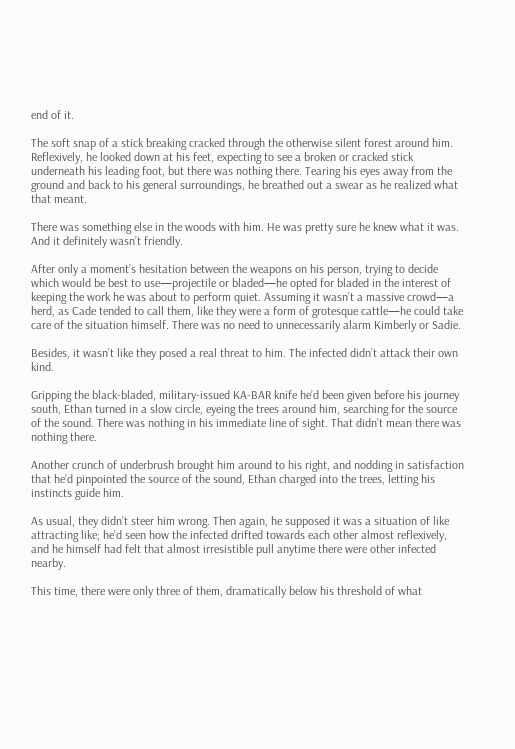end of it.

The soft snap of a stick breaking cracked through the otherwise silent forest around him. Reflexively, he looked down at his feet, expecting to see a broken or cracked stick underneath his leading foot, but there was nothing there. Tearing his eyes away from the ground and back to his general surroundings, he breathed out a swear as he realized what that meant.

There was something else in the woods with him. He was pretty sure he knew what it was. And it definitely wasn’t friendly.

After only a moment’s hesitation between the weapons on his person, trying to decide which would be best to use—projectile or bladed—he opted for bladed in the interest of keeping the work he was about to perform quiet. Assuming it wasn’t a massive crowd—a herd, as Cade tended to call them, like they were a form of grotesque cattle—he could take care of the situation himself. There was no need to unnecessarily alarm Kimberly or Sadie.

Besides, it wasn’t like they posed a real threat to him. The infected didn’t attack their own kind.

Gripping the black-bladed, military-issued KA-BAR knife he’d been given before his journey south, Ethan turned in a slow circle, eyeing the trees around him, searching for the source of the sound. There was nothing in his immediate line of sight. That didn’t mean there was nothing there.

Another crunch of underbrush brought him around to his right, and nodding in satisfaction that he’d pinpointed the source of the sound, Ethan charged into the trees, letting his instincts guide him.

As usual, they didn’t steer him wrong. Then again, he supposed it was a situation of like attracting like; he’d seen how the infected drifted towards each other almost reflexively, and he himself had felt that almost irresistible pull anytime there were other infected nearby.

This time, there were only three of them, dramatically below his threshold of what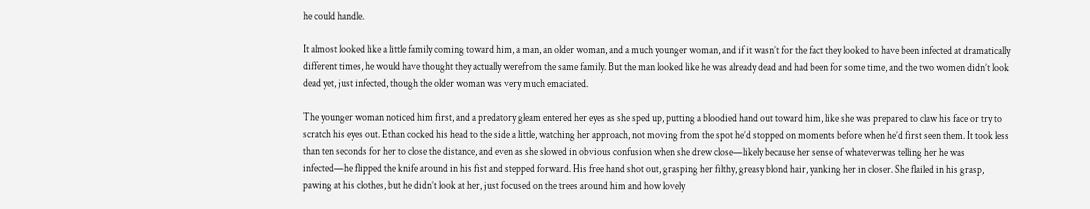he could handle.

It almost looked like a little family coming toward him, a man, an older woman, and a much younger woman, and if it wasn’t for the fact they looked to have been infected at dramatically different times, he would have thought they actually werefrom the same family. But the man looked like he was already dead and had been for some time, and the two women didn’t look dead yet, just infected, though the older woman was very much emaciated.

The younger woman noticed him first, and a predatory gleam entered her eyes as she sped up, putting a bloodied hand out toward him, like she was prepared to claw his face or try to scratch his eyes out. Ethan cocked his head to the side a little, watching her approach, not moving from the spot he’d stopped on moments before when he’d first seen them. It took less than ten seconds for her to close the distance, and even as she slowed in obvious confusion when she drew close—likely because her sense of whateverwas telling her he was infected—he flipped the knife around in his fist and stepped forward. His free hand shot out, grasping her filthy, greasy blond hair, yanking her in closer. She flailed in his grasp, pawing at his clothes, but he didn’t look at her, just focused on the trees around him and how lovely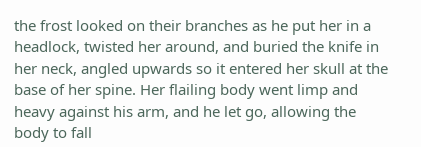the frost looked on their branches as he put her in a headlock, twisted her around, and buried the knife in her neck, angled upwards so it entered her skull at the base of her spine. Her flailing body went limp and heavy against his arm, and he let go, allowing the body to fall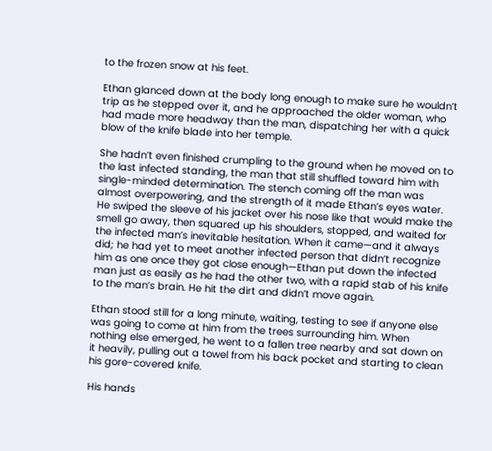to the frozen snow at his feet.

Ethan glanced down at the body long enough to make sure he wouldn’t trip as he stepped over it, and he approached the older woman, who had made more headway than the man, dispatching her with a quick blow of the knife blade into her temple.

She hadn’t even finished crumpling to the ground when he moved on to the last infected standing, the man that still shuffled toward him with single-minded determination. The stench coming off the man was almost overpowering, and the strength of it made Ethan’s eyes water. He swiped the sleeve of his jacket over his nose like that would make the smell go away, then squared up his shoulders, stopped, and waited for the infected man’s inevitable hesitation. When it came—and it always did; he had yet to meet another infected person that didn’t recognize him as one once they got close enough—Ethan put down the infected man just as easily as he had the other two, with a rapid stab of his knife to the man’s brain. He hit the dirt and didn’t move again.

Ethan stood still for a long minute, waiting, testing to see if anyone else was going to come at him from the trees surrounding him. When nothing else emerged, he went to a fallen tree nearby and sat down on it heavily, pulling out a towel from his back pocket and starting to clean his gore-covered knife.

His hands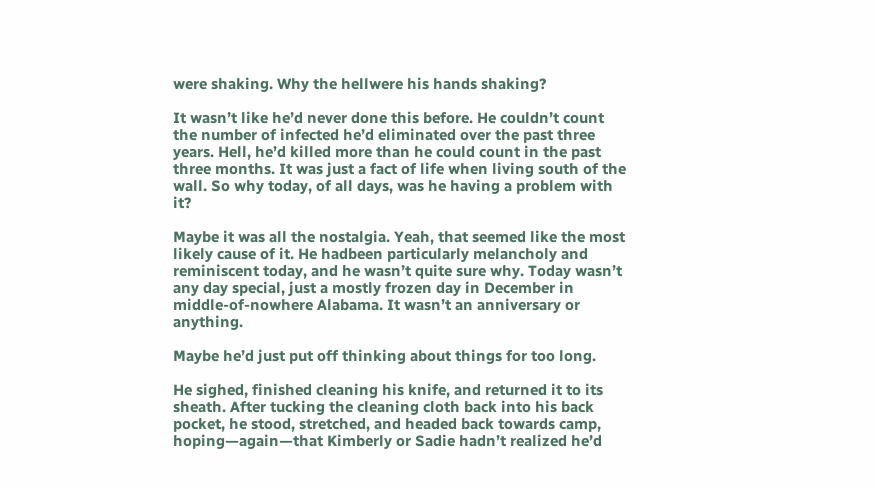were shaking. Why the hellwere his hands shaking?

It wasn’t like he’d never done this before. He couldn’t count the number of infected he’d eliminated over the past three years. Hell, he’d killed more than he could count in the past three months. It was just a fact of life when living south of the wall. So why today, of all days, was he having a problem with it?

Maybe it was all the nostalgia. Yeah, that seemed like the most likely cause of it. He hadbeen particularly melancholy and reminiscent today, and he wasn’t quite sure why. Today wasn’t any day special, just a mostly frozen day in December in middle-of-nowhere Alabama. It wasn’t an anniversary or anything.

Maybe he’d just put off thinking about things for too long.

He sighed, finished cleaning his knife, and returned it to its sheath. After tucking the cleaning cloth back into his back pocket, he stood, stretched, and headed back towards camp, hoping—again—that Kimberly or Sadie hadn’t realized he’d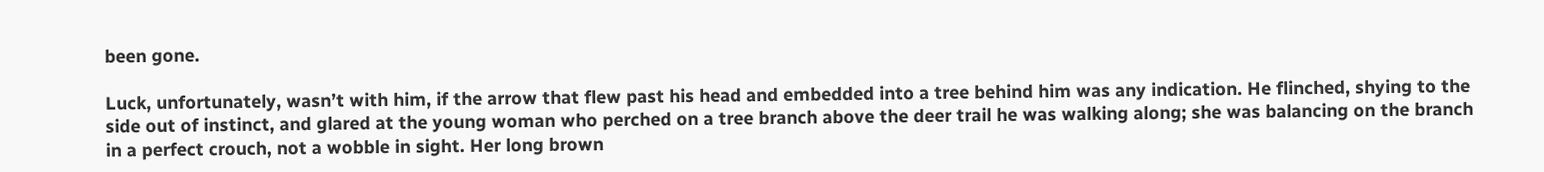been gone.

Luck, unfortunately, wasn’t with him, if the arrow that flew past his head and embedded into a tree behind him was any indication. He flinched, shying to the side out of instinct, and glared at the young woman who perched on a tree branch above the deer trail he was walking along; she was balancing on the branch in a perfect crouch, not a wobble in sight. Her long brown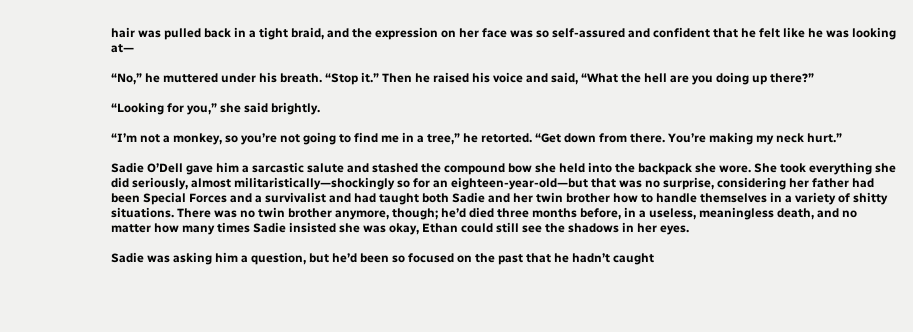hair was pulled back in a tight braid, and the expression on her face was so self-assured and confident that he felt like he was looking at—

“No,” he muttered under his breath. “Stop it.” Then he raised his voice and said, “What the hell are you doing up there?”

“Looking for you,” she said brightly.

“I’m not a monkey, so you’re not going to find me in a tree,” he retorted. “Get down from there. You’re making my neck hurt.”

Sadie O’Dell gave him a sarcastic salute and stashed the compound bow she held into the backpack she wore. She took everything she did seriously, almost militaristically—shockingly so for an eighteen-year-old—but that was no surprise, considering her father had been Special Forces and a survivalist and had taught both Sadie and her twin brother how to handle themselves in a variety of shitty situations. There was no twin brother anymore, though; he’d died three months before, in a useless, meaningless death, and no matter how many times Sadie insisted she was okay, Ethan could still see the shadows in her eyes.

Sadie was asking him a question, but he’d been so focused on the past that he hadn’t caught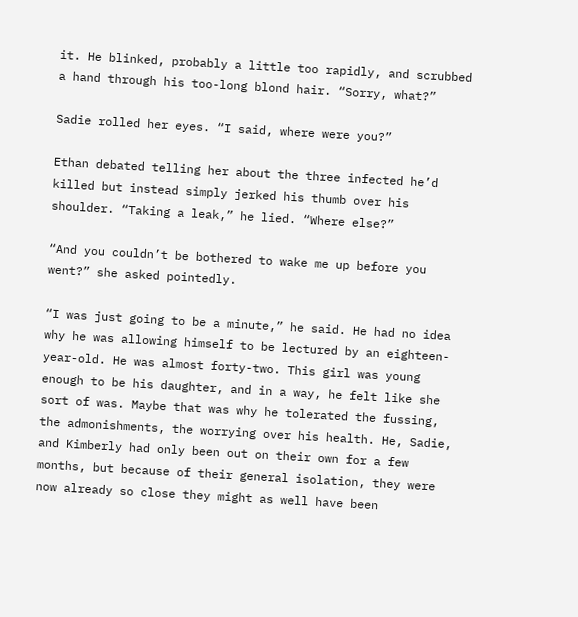it. He blinked, probably a little too rapidly, and scrubbed a hand through his too-long blond hair. “Sorry, what?”

Sadie rolled her eyes. “I said, where were you?”

Ethan debated telling her about the three infected he’d killed but instead simply jerked his thumb over his shoulder. “Taking a leak,” he lied. “Where else?”

“And you couldn’t be bothered to wake me up before you went?” she asked pointedly.

“I was just going to be a minute,” he said. He had no idea why he was allowing himself to be lectured by an eighteen-year-old. He was almost forty-two. This girl was young enough to be his daughter, and in a way, he felt like she sort of was. Maybe that was why he tolerated the fussing, the admonishments, the worrying over his health. He, Sadie, and Kimberly had only been out on their own for a few months, but because of their general isolation, they were now already so close they might as well have been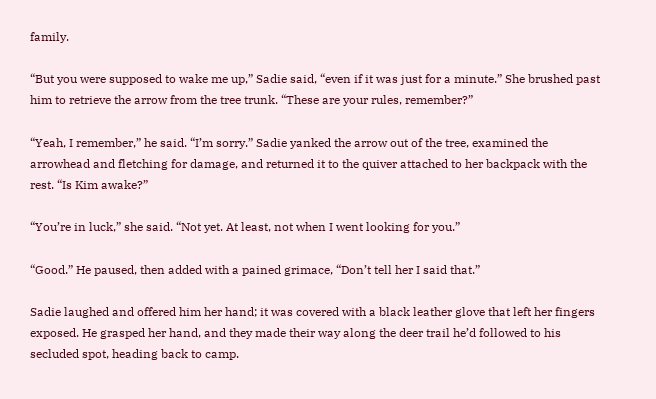family.

“But you were supposed to wake me up,” Sadie said, “even if it was just for a minute.” She brushed past him to retrieve the arrow from the tree trunk. “These are your rules, remember?”

“Yeah, I remember,” he said. “I’m sorry.” Sadie yanked the arrow out of the tree, examined the arrowhead and fletching for damage, and returned it to the quiver attached to her backpack with the rest. “Is Kim awake?”

“You’re in luck,” she said. “Not yet. At least, not when I went looking for you.”

“Good.” He paused, then added with a pained grimace, “Don’t tell her I said that.”

Sadie laughed and offered him her hand; it was covered with a black leather glove that left her fingers exposed. He grasped her hand, and they made their way along the deer trail he’d followed to his secluded spot, heading back to camp.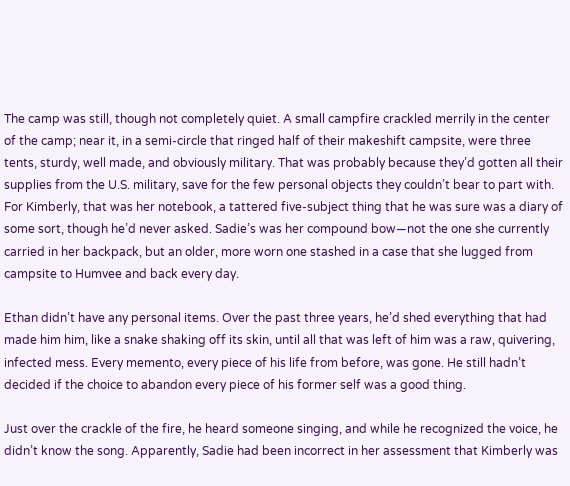The camp was still, though not completely quiet. A small campfire crackled merrily in the center of the camp; near it, in a semi-circle that ringed half of their makeshift campsite, were three tents, sturdy, well made, and obviously military. That was probably because they’d gotten all their supplies from the U.S. military, save for the few personal objects they couldn’t bear to part with. For Kimberly, that was her notebook, a tattered five-subject thing that he was sure was a diary of some sort, though he’d never asked. Sadie’s was her compound bow—not the one she currently carried in her backpack, but an older, more worn one stashed in a case that she lugged from campsite to Humvee and back every day.

Ethan didn’t have any personal items. Over the past three years, he’d shed everything that had made him him, like a snake shaking off its skin, until all that was left of him was a raw, quivering, infected mess. Every memento, every piece of his life from before, was gone. He still hadn’t decided if the choice to abandon every piece of his former self was a good thing.

Just over the crackle of the fire, he heard someone singing, and while he recognized the voice, he didn’t know the song. Apparently, Sadie had been incorrect in her assessment that Kimberly was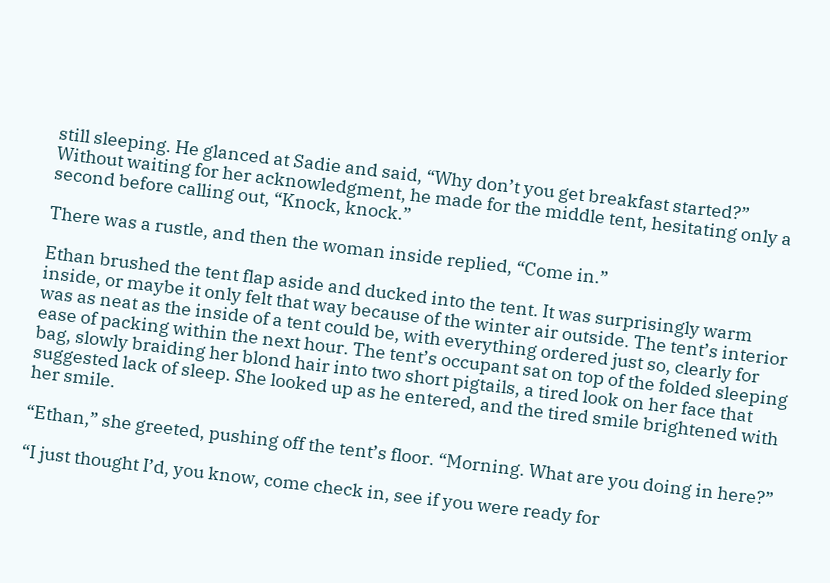still sleeping. He glanced at Sadie and said, “Why don’t you get breakfast started?” Without waiting for her acknowledgment, he made for the middle tent, hesitating only a second before calling out, “Knock, knock.”

There was a rustle, and then the woman inside replied, “Come in.”

Ethan brushed the tent flap aside and ducked into the tent. It was surprisingly warm inside, or maybe it only felt that way because of the winter air outside. The tent’s interior was as neat as the inside of a tent could be, with everything ordered just so, clearly for ease of packing within the next hour. The tent’s occupant sat on top of the folded sleeping bag, slowly braiding her blond hair into two short pigtails, a tired look on her face that suggested lack of sleep. She looked up as he entered, and the tired smile brightened with her smile.

“Ethan,” she greeted, pushing off the tent’s floor. “Morning. What are you doing in here?”

“I just thought I’d, you know, come check in, see if you were ready for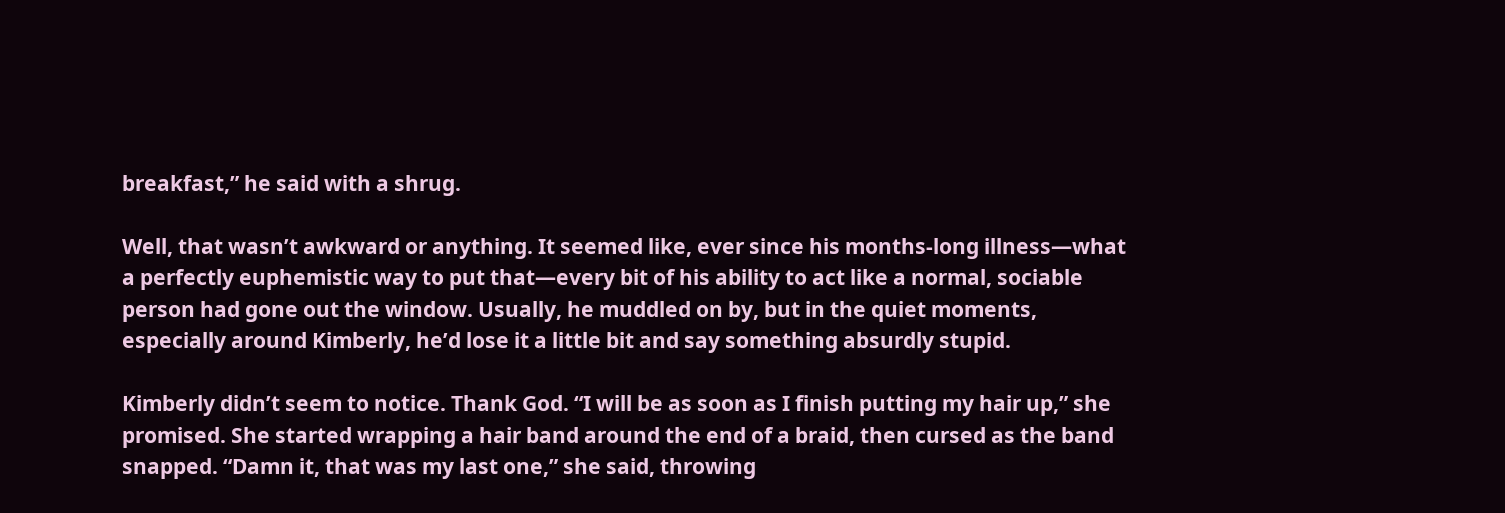breakfast,” he said with a shrug.

Well, that wasn’t awkward or anything. It seemed like, ever since his months-long illness—what a perfectly euphemistic way to put that—every bit of his ability to act like a normal, sociable person had gone out the window. Usually, he muddled on by, but in the quiet moments, especially around Kimberly, he’d lose it a little bit and say something absurdly stupid.

Kimberly didn’t seem to notice. Thank God. “I will be as soon as I finish putting my hair up,” she promised. She started wrapping a hair band around the end of a braid, then cursed as the band snapped. “Damn it, that was my last one,” she said, throwing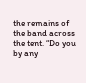the remains of the band across the tent. “Do you by any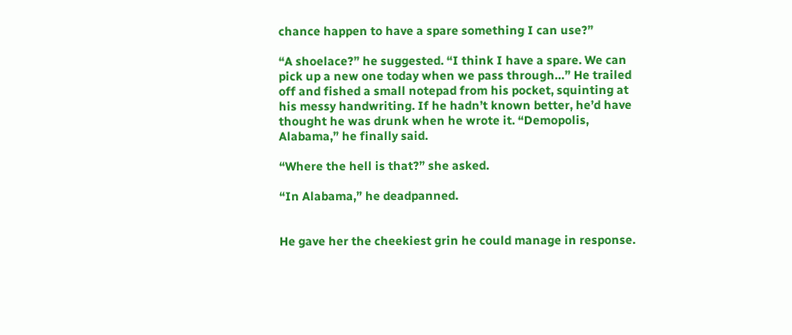chance happen to have a spare something I can use?”

“A shoelace?” he suggested. “I think I have a spare. We can pick up a new one today when we pass through…” He trailed off and fished a small notepad from his pocket, squinting at his messy handwriting. If he hadn’t known better, he’d have thought he was drunk when he wrote it. “Demopolis, Alabama,” he finally said.

“Where the hell is that?” she asked.

“In Alabama,” he deadpanned.


He gave her the cheekiest grin he could manage in response.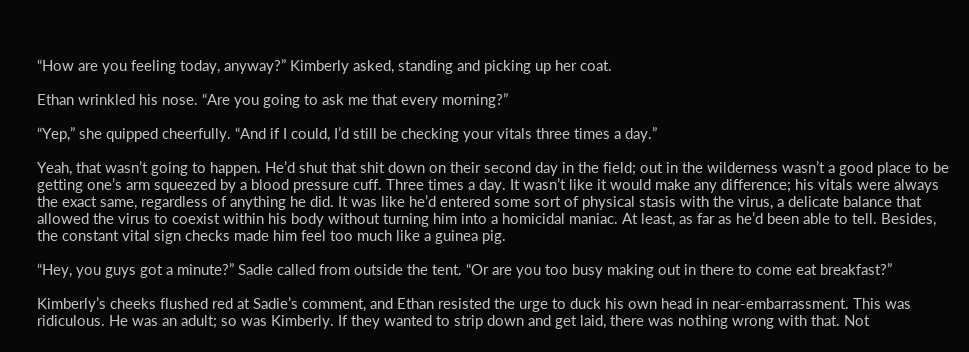“How are you feeling today, anyway?” Kimberly asked, standing and picking up her coat.

Ethan wrinkled his nose. “Are you going to ask me that every morning?”

“Yep,” she quipped cheerfully. “And if I could, I’d still be checking your vitals three times a day.”

Yeah, that wasn’t going to happen. He’d shut that shit down on their second day in the field; out in the wilderness wasn’t a good place to be getting one’s arm squeezed by a blood pressure cuff. Three times a day. It wasn’t like it would make any difference; his vitals were always the exact same, regardless of anything he did. It was like he’d entered some sort of physical stasis with the virus, a delicate balance that allowed the virus to coexist within his body without turning him into a homicidal maniac. At least, as far as he’d been able to tell. Besides, the constant vital sign checks made him feel too much like a guinea pig.

“Hey, you guys got a minute?” Sadie called from outside the tent. “Or are you too busy making out in there to come eat breakfast?”

Kimberly’s cheeks flushed red at Sadie’s comment, and Ethan resisted the urge to duck his own head in near-embarrassment. This was ridiculous. He was an adult; so was Kimberly. If they wanted to strip down and get laid, there was nothing wrong with that. Not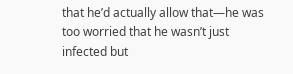that he’d actually allow that—he was too worried that he wasn’t just infected but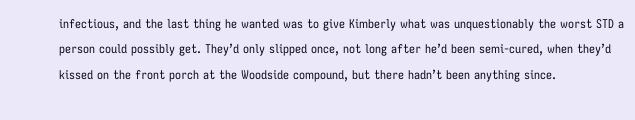infectious, and the last thing he wanted was to give Kimberly what was unquestionably the worst STD a person could possibly get. They’d only slipped once, not long after he’d been semi-cured, when they’d kissed on the front porch at the Woodside compound, but there hadn’t been anything since.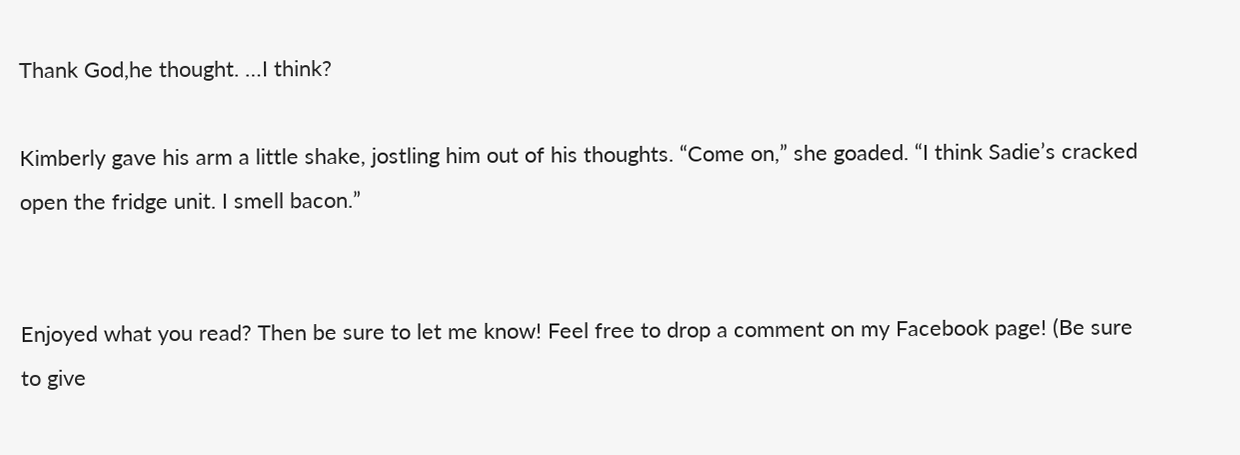Thank God,he thought. …I think?

Kimberly gave his arm a little shake, jostling him out of his thoughts. “Come on,” she goaded. “I think Sadie’s cracked open the fridge unit. I smell bacon.”


Enjoyed what you read? Then be sure to let me know! Feel free to drop a comment on my Facebook page! (Be sure to give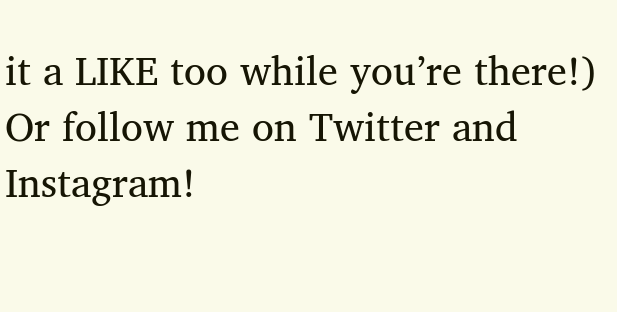it a LIKE too while you’re there!) Or follow me on Twitter and Instagram!